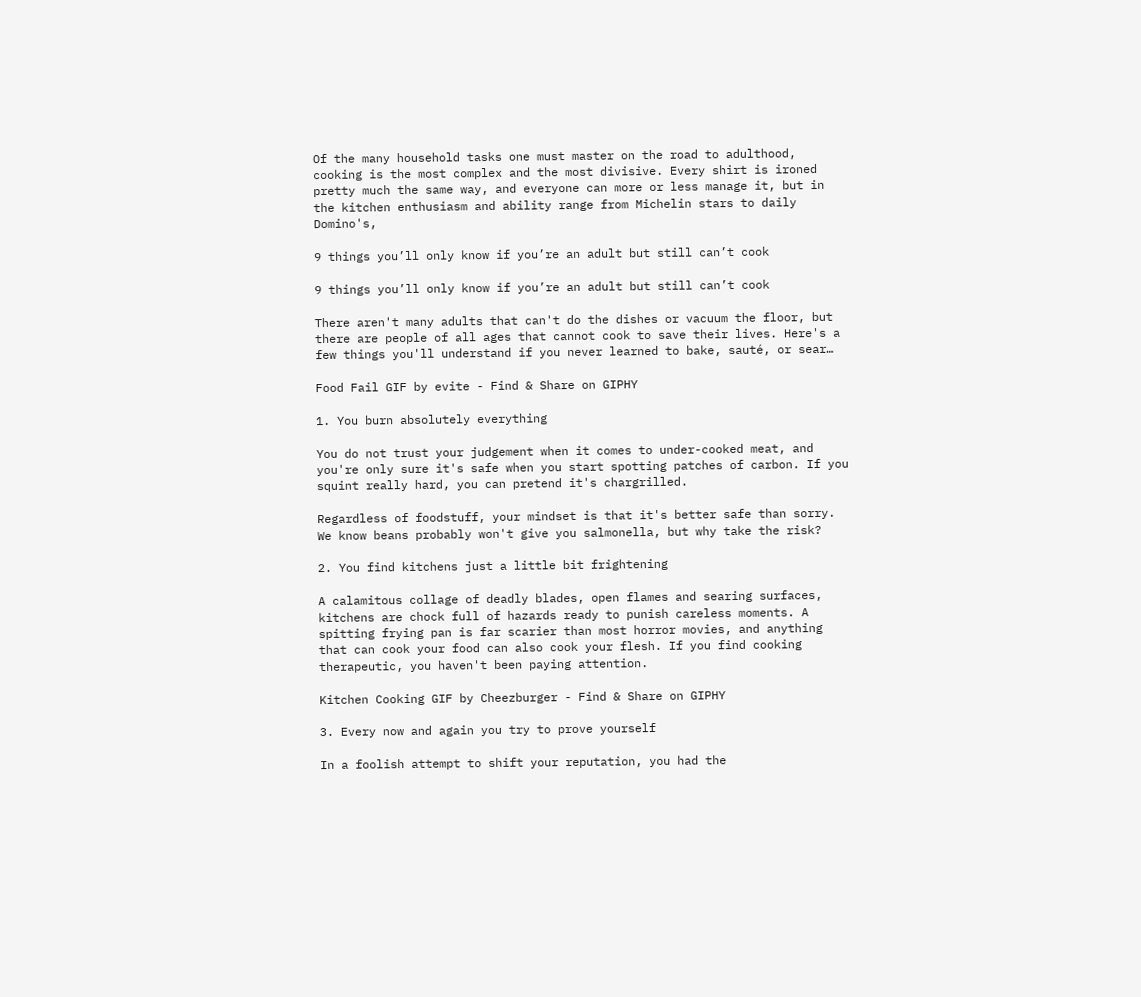Of the many household tasks one must master on the road to adulthood, cooking is the most complex and the most divisive. Every shirt is ironed pretty much the same way, and everyone can more or less manage it, but in the kitchen enthusiasm and ability range from Michelin stars to daily Domino's,

9 things you’ll only know if you’re an adult but still can’t cook

9 things you’ll only know if you’re an adult but still can’t cook

There aren't many adults that can't do the dishes or vacuum the floor, but there are people of all ages that cannot cook to save their lives. Here's a few things you'll understand if you never learned to bake, sauté, or sear…

Food Fail GIF by evite - Find & Share on GIPHY

1. You burn absolutely everything

You do not trust your judgement when it comes to under-cooked meat, and you're only sure it's safe when you start spotting patches of carbon. If you squint really hard, you can pretend it's chargrilled.

Regardless of foodstuff, your mindset is that it's better safe than sorry. We know beans probably won't give you salmonella, but why take the risk?

2. You find kitchens just a little bit frightening

A calamitous collage of deadly blades, open flames and searing surfaces, kitchens are chock full of hazards ready to punish careless moments. A spitting frying pan is far scarier than most horror movies, and anything that can cook your food can also cook your flesh. If you find cooking therapeutic, you haven't been paying attention.

Kitchen Cooking GIF by Cheezburger - Find & Share on GIPHY

3. Every now and again you try to prove yourself

In a foolish attempt to shift your reputation, you had the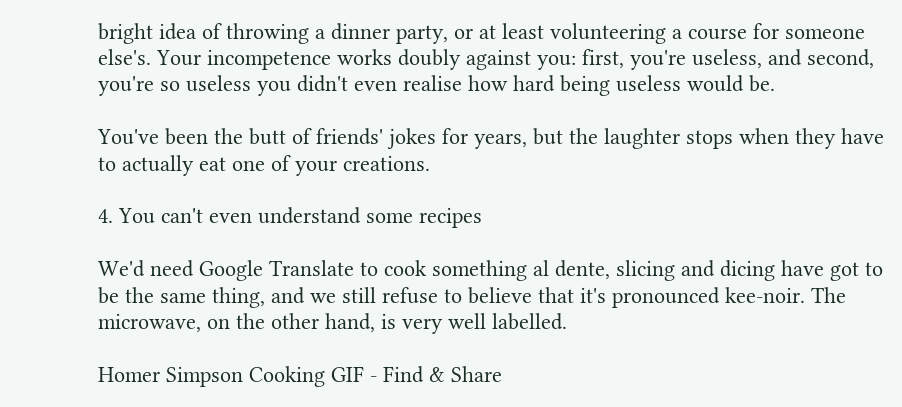bright idea of throwing a dinner party, or at least volunteering a course for someone else's. Your incompetence works doubly against you: first, you're useless, and second, you're so useless you didn't even realise how hard being useless would be.

You've been the butt of friends' jokes for years, but the laughter stops when they have to actually eat one of your creations.

4. You can't even understand some recipes

We'd need Google Translate to cook something al dente, slicing and dicing have got to be the same thing, and we still refuse to believe that it's pronounced kee-noir. The microwave, on the other hand, is very well labelled.

Homer Simpson Cooking GIF - Find & Share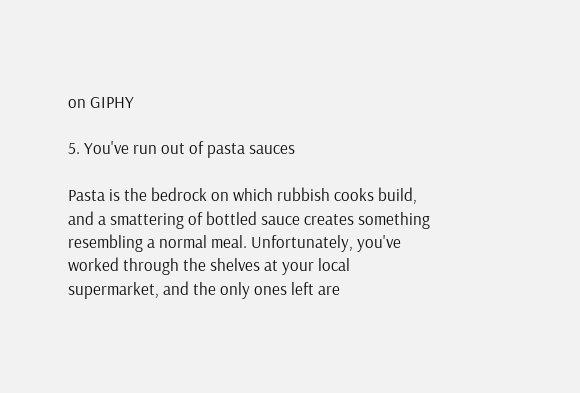on GIPHY

5. You've run out of pasta sauces

Pasta is the bedrock on which rubbish cooks build, and a smattering of bottled sauce creates something resembling a normal meal. Unfortunately, you've worked through the shelves at your local supermarket, and the only ones left are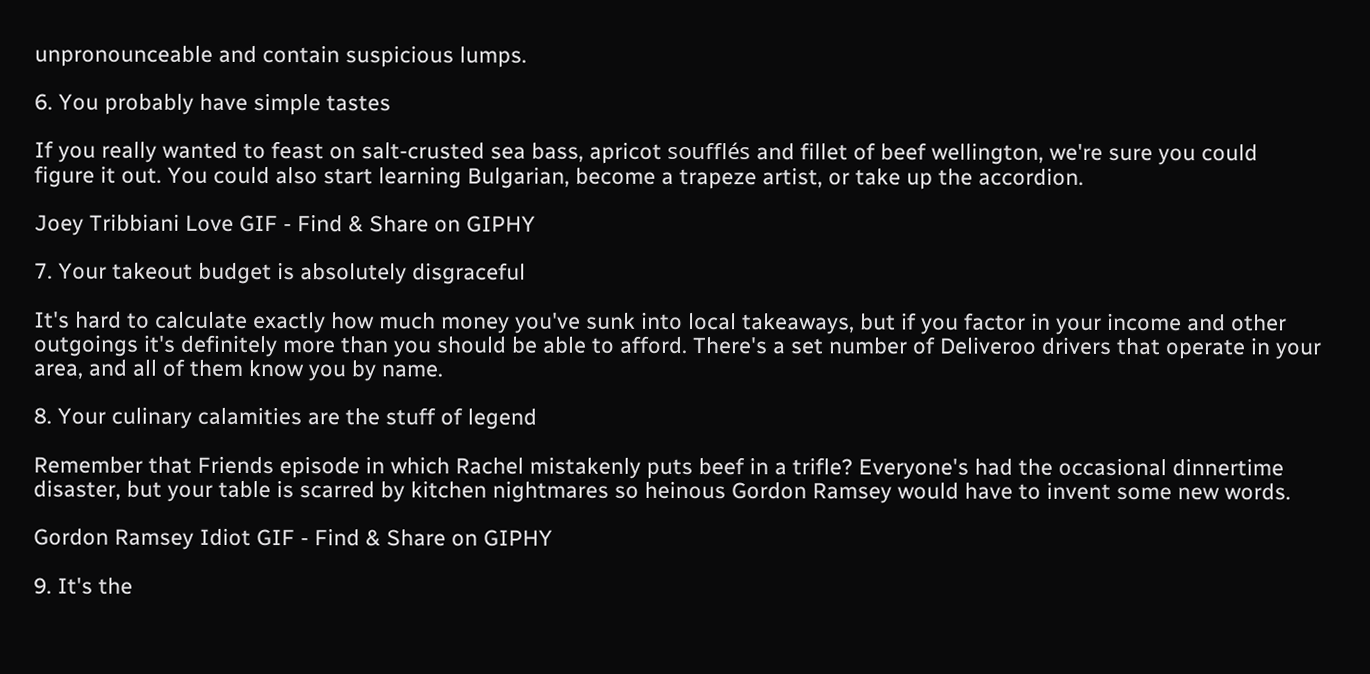unpronounceable and contain suspicious lumps.

6. You probably have simple tastes

If you really wanted to feast on salt-crusted sea bass, apricot soufflés and fillet of beef wellington, we're sure you could figure it out. You could also start learning Bulgarian, become a trapeze artist, or take up the accordion.

Joey Tribbiani Love GIF - Find & Share on GIPHY

7. Your takeout budget is absolutely disgraceful

It's hard to calculate exactly how much money you've sunk into local takeaways, but if you factor in your income and other outgoings it's definitely more than you should be able to afford. There's a set number of Deliveroo drivers that operate in your area, and all of them know you by name.

8. Your culinary calamities are the stuff of legend

Remember that Friends episode in which Rachel mistakenly puts beef in a trifle? Everyone's had the occasional dinnertime disaster, but your table is scarred by kitchen nightmares so heinous Gordon Ramsey would have to invent some new words.

Gordon Ramsey Idiot GIF - Find & Share on GIPHY

9. It's the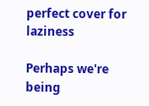perfect cover for laziness

Perhaps we're being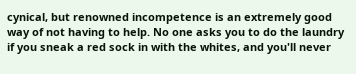cynical, but renowned incompetence is an extremely good way of not having to help. No one asks you to do the laundry if you sneak a red sock in with the whites, and you'll never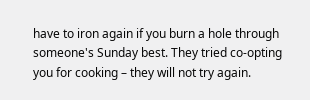have to iron again if you burn a hole through someone's Sunday best. They tried co-opting you for cooking – they will not try again.